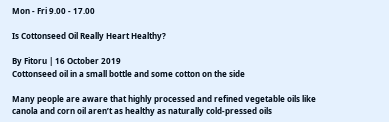Mon - Fri 9.00 - 17.00

Is Cottonseed Oil Really Heart Healthy?

By Fitoru | 16 October 2019
Cottonseed oil in a small bottle and some cotton on the side

Many people are aware that highly processed and refined vegetable oils like canola and corn oil aren’t as healthy as naturally cold-pressed oils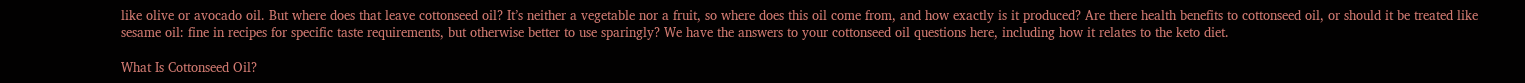like olive or avocado oil. But where does that leave cottonseed oil? It’s neither a vegetable nor a fruit, so where does this oil come from, and how exactly is it produced? Are there health benefits to cottonseed oil, or should it be treated like sesame oil: fine in recipes for specific taste requirements, but otherwise better to use sparingly? We have the answers to your cottonseed oil questions here, including how it relates to the keto diet.

What Is Cottonseed Oil?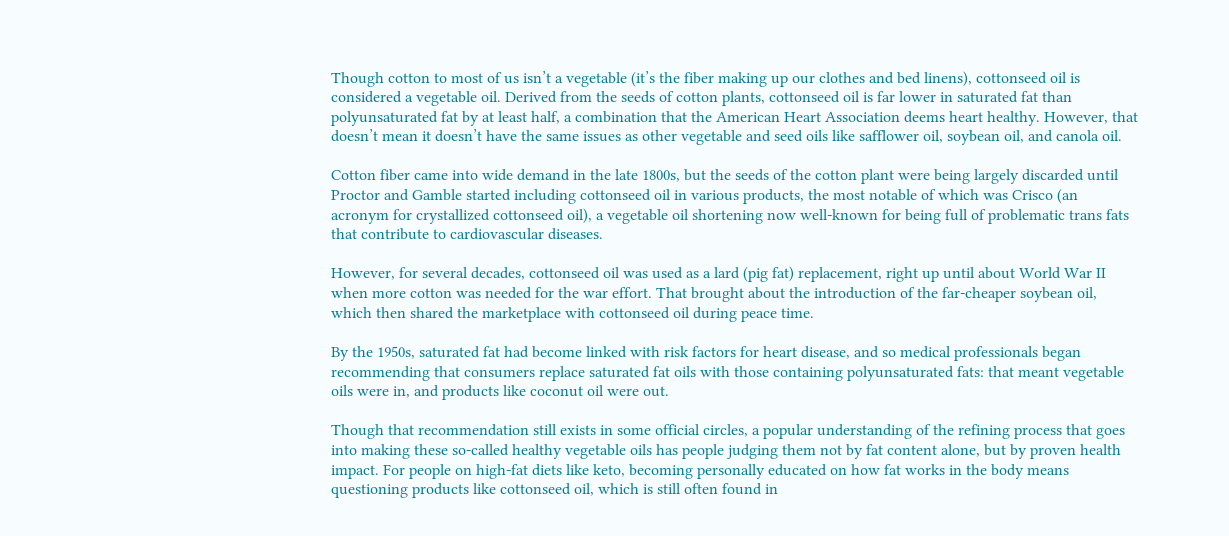Though cotton to most of us isn’t a vegetable (it’s the fiber making up our clothes and bed linens), cottonseed oil is considered a vegetable oil. Derived from the seeds of cotton plants, cottonseed oil is far lower in saturated fat than polyunsaturated fat by at least half, a combination that the American Heart Association deems heart healthy. However, that doesn’t mean it doesn’t have the same issues as other vegetable and seed oils like safflower oil, soybean oil, and canola oil.

Cotton fiber came into wide demand in the late 1800s, but the seeds of the cotton plant were being largely discarded until Proctor and Gamble started including cottonseed oil in various products, the most notable of which was Crisco (an acronym for crystallized cottonseed oil), a vegetable oil shortening now well-known for being full of problematic trans fats that contribute to cardiovascular diseases.

However, for several decades, cottonseed oil was used as a lard (pig fat) replacement, right up until about World War II when more cotton was needed for the war effort. That brought about the introduction of the far-cheaper soybean oil, which then shared the marketplace with cottonseed oil during peace time.

By the 1950s, saturated fat had become linked with risk factors for heart disease, and so medical professionals began recommending that consumers replace saturated fat oils with those containing polyunsaturated fats: that meant vegetable oils were in, and products like coconut oil were out.

Though that recommendation still exists in some official circles, a popular understanding of the refining process that goes into making these so-called healthy vegetable oils has people judging them not by fat content alone, but by proven health impact. For people on high-fat diets like keto, becoming personally educated on how fat works in the body means questioning products like cottonseed oil, which is still often found in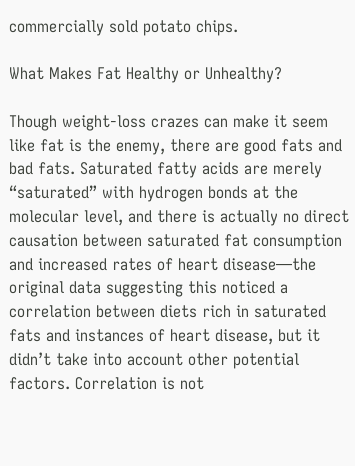commercially sold potato chips.

What Makes Fat Healthy or Unhealthy?

Though weight-loss crazes can make it seem like fat is the enemy, there are good fats and bad fats. Saturated fatty acids are merely “saturated” with hydrogen bonds at the molecular level, and there is actually no direct causation between saturated fat consumption and increased rates of heart disease—the original data suggesting this noticed a correlation between diets rich in saturated fats and instances of heart disease, but it didn’t take into account other potential factors. Correlation is not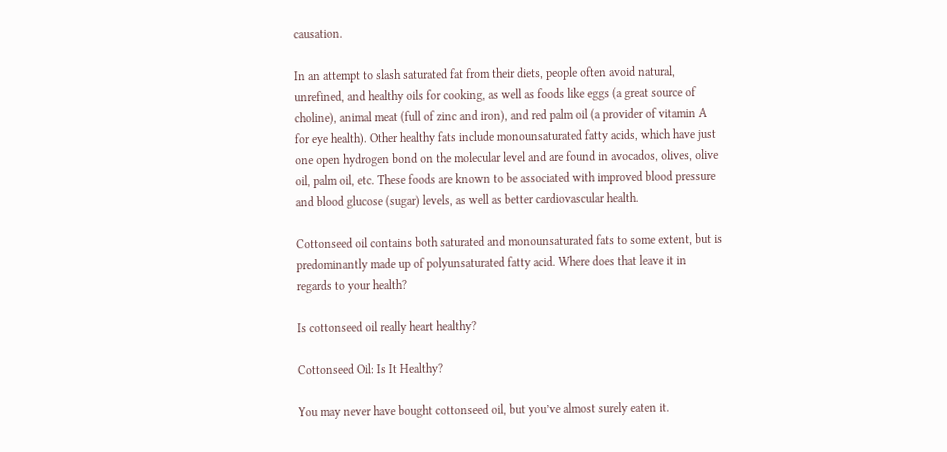causation.

In an attempt to slash saturated fat from their diets, people often avoid natural, unrefined, and healthy oils for cooking, as well as foods like eggs (a great source of choline), animal meat (full of zinc and iron), and red palm oil (a provider of vitamin A for eye health). Other healthy fats include monounsaturated fatty acids, which have just one open hydrogen bond on the molecular level and are found in avocados, olives, olive oil, palm oil, etc. These foods are known to be associated with improved blood pressure and blood glucose (sugar) levels, as well as better cardiovascular health.

Cottonseed oil contains both saturated and monounsaturated fats to some extent, but is predominantly made up of polyunsaturated fatty acid. Where does that leave it in regards to your health?

Is cottonseed oil really heart healthy?

Cottonseed Oil: Is It Healthy?

You may never have bought cottonseed oil, but you’ve almost surely eaten it.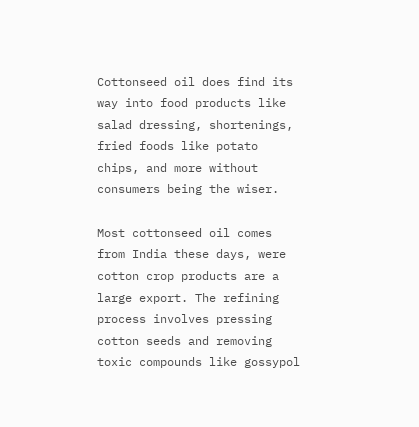Cottonseed oil does find its way into food products like salad dressing, shortenings, fried foods like potato chips, and more without consumers being the wiser.

Most cottonseed oil comes from India these days, were cotton crop products are a large export. The refining process involves pressing cotton seeds and removing toxic compounds like gossypol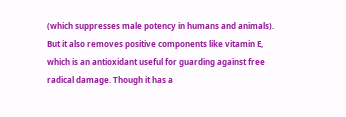(which suppresses male potency in humans and animals). But it also removes positive components like vitamin E, which is an antioxidant useful for guarding against free radical damage. Though it has a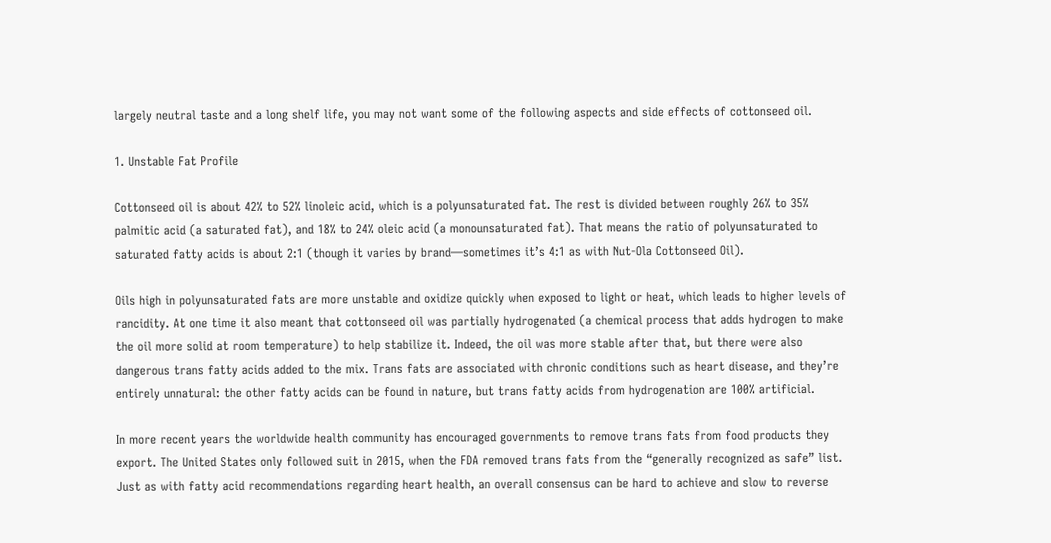largely neutral taste and a long shelf life, you may not want some of the following aspects and side effects of cottonseed oil.

1. Unstable Fat Profile

Cottonseed oil is about 42% to 52% linoleic acid, which is a polyunsaturated fat. The rest is divided between roughly 26% to 35% palmitic acid (a saturated fat), and 18% to 24% oleic acid (a monounsaturated fat). That means the ratio of polyunsaturated to saturated fatty acids is about 2:1 (though it varies by brand—sometimes it’s 4:1 as with Nut-Ola Cottonseed Oil).

Oils high in polyunsaturated fats are more unstable and oxidize quickly when exposed to light or heat, which leads to higher levels of rancidity. At one time it also meant that cottonseed oil was partially hydrogenated (a chemical process that adds hydrogen to make the oil more solid at room temperature) to help stabilize it. Indeed, the oil was more stable after that, but there were also dangerous trans fatty acids added to the mix. Trans fats are associated with chronic conditions such as heart disease, and they’re entirely unnatural: the other fatty acids can be found in nature, but trans fatty acids from hydrogenation are 100% artificial.

In more recent years the worldwide health community has encouraged governments to remove trans fats from food products they export. The United States only followed suit in 2015, when the FDA removed trans fats from the “generally recognized as safe” list. Just as with fatty acid recommendations regarding heart health, an overall consensus can be hard to achieve and slow to reverse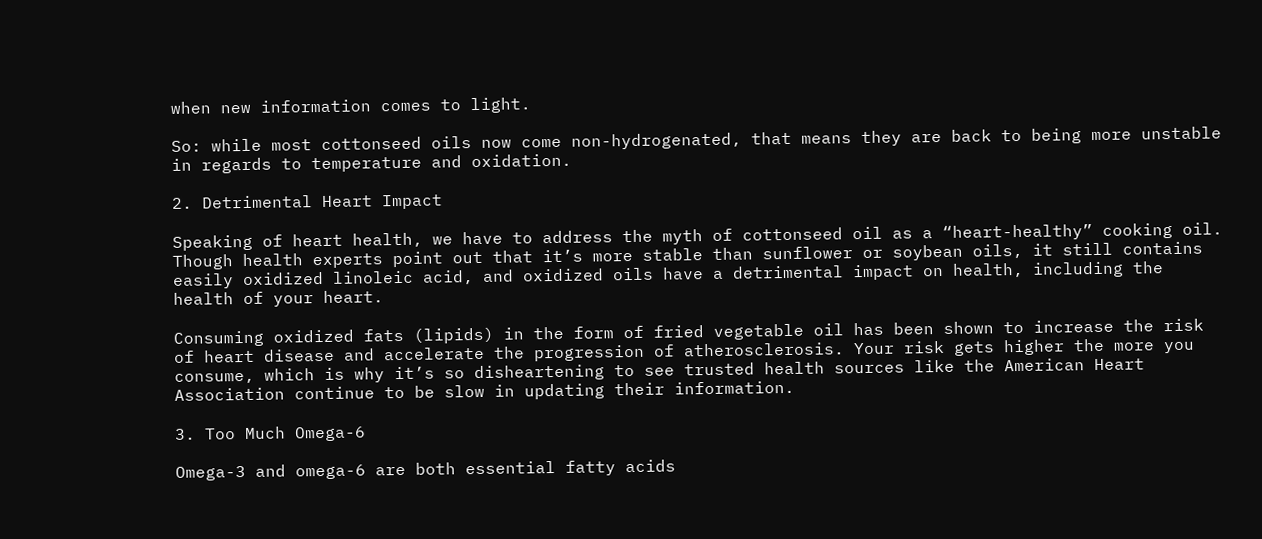when new information comes to light.

So: while most cottonseed oils now come non-hydrogenated, that means they are back to being more unstable in regards to temperature and oxidation.

2. Detrimental Heart Impact

Speaking of heart health, we have to address the myth of cottonseed oil as a “heart-healthy” cooking oil. Though health experts point out that it’s more stable than sunflower or soybean oils, it still contains easily oxidized linoleic acid, and oxidized oils have a detrimental impact on health, including the health of your heart.

Consuming oxidized fats (lipids) in the form of fried vegetable oil has been shown to increase the risk of heart disease and accelerate the progression of atherosclerosis. Your risk gets higher the more you consume, which is why it’s so disheartening to see trusted health sources like the American Heart Association continue to be slow in updating their information.

3. Too Much Omega-6

Omega-3 and omega-6 are both essential fatty acids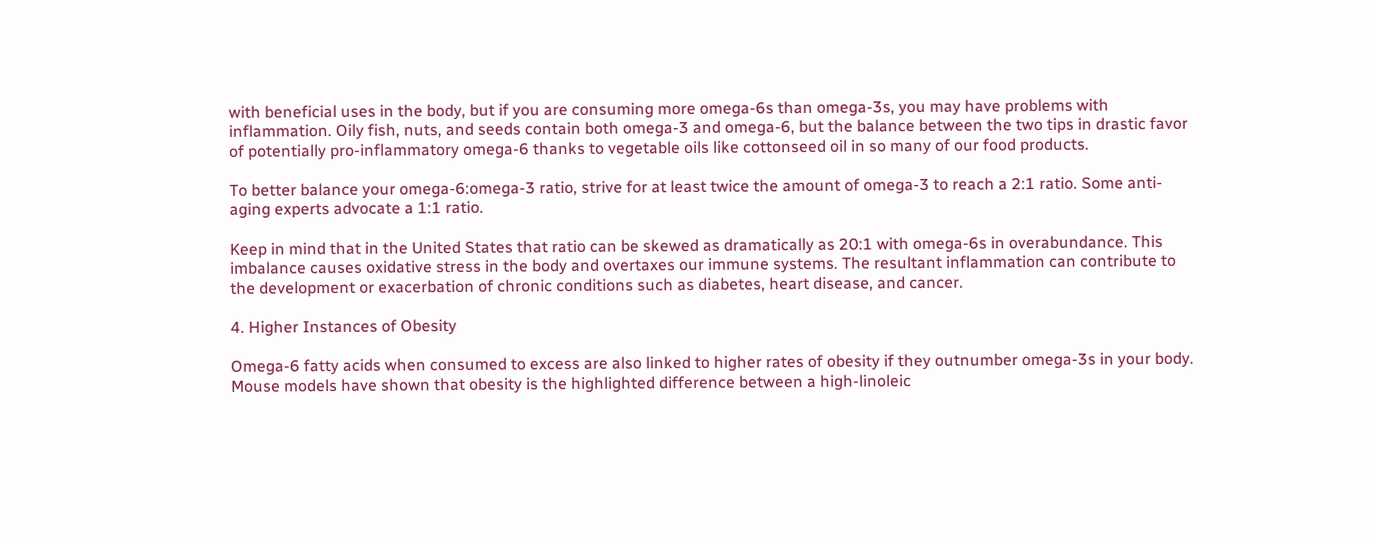with beneficial uses in the body, but if you are consuming more omega-6s than omega-3s, you may have problems with inflammation. Oily fish, nuts, and seeds contain both omega-3 and omega-6, but the balance between the two tips in drastic favor of potentially pro-inflammatory omega-6 thanks to vegetable oils like cottonseed oil in so many of our food products.

To better balance your omega-6:omega-3 ratio, strive for at least twice the amount of omega-3 to reach a 2:1 ratio. Some anti-aging experts advocate a 1:1 ratio.

Keep in mind that in the United States that ratio can be skewed as dramatically as 20:1 with omega-6s in overabundance. This imbalance causes oxidative stress in the body and overtaxes our immune systems. The resultant inflammation can contribute to the development or exacerbation of chronic conditions such as diabetes, heart disease, and cancer.

4. Higher Instances of Obesity

Omega-6 fatty acids when consumed to excess are also linked to higher rates of obesity if they outnumber omega-3s in your body. Mouse models have shown that obesity is the highlighted difference between a high-linoleic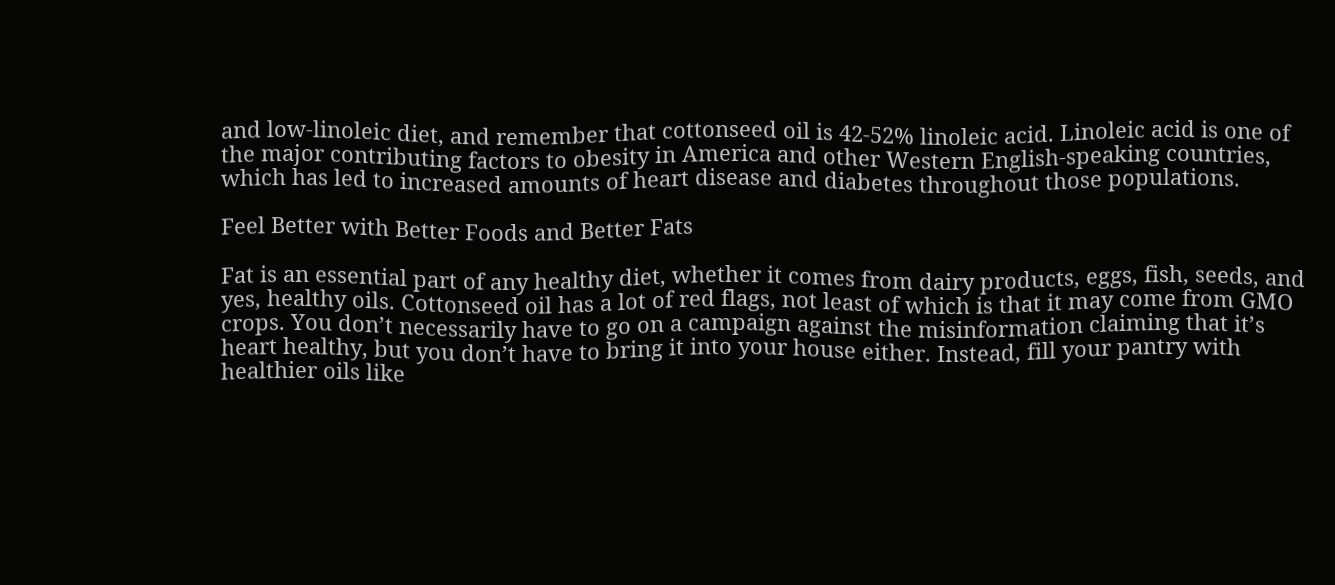and low-linoleic diet, and remember that cottonseed oil is 42-52% linoleic acid. Linoleic acid is one of the major contributing factors to obesity in America and other Western English-speaking countries, which has led to increased amounts of heart disease and diabetes throughout those populations.

Feel Better with Better Foods and Better Fats

Fat is an essential part of any healthy diet, whether it comes from dairy products, eggs, fish, seeds, and yes, healthy oils. Cottonseed oil has a lot of red flags, not least of which is that it may come from GMO crops. You don’t necessarily have to go on a campaign against the misinformation claiming that it’s heart healthy, but you don’t have to bring it into your house either. Instead, fill your pantry with healthier oils like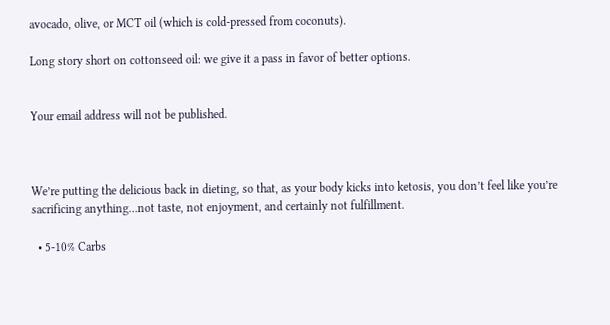avocado, olive, or MCT oil (which is cold-pressed from coconuts).

Long story short on cottonseed oil: we give it a pass in favor of better options.


Your email address will not be published.



We’re putting the delicious back in dieting, so that, as your body kicks into ketosis, you don’t feel like you’re sacrificing anything…not taste, not enjoyment, and certainly not fulfillment.

  • 5-10% Carbs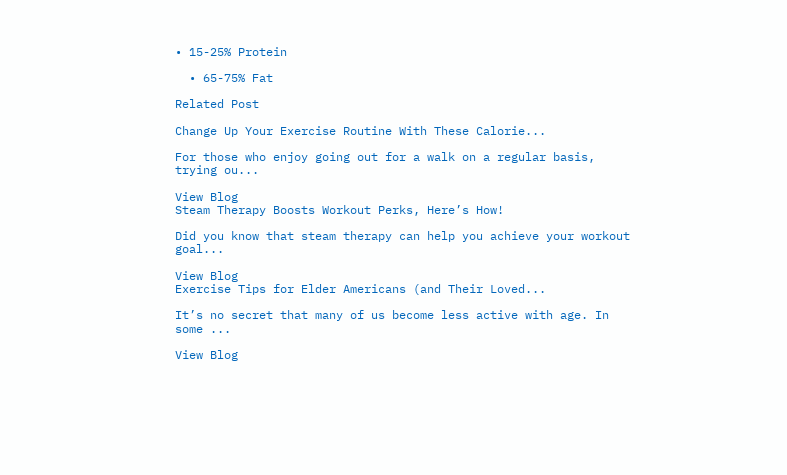• 15-25% Protein

  • 65-75% Fat

Related Post

Change Up Your Exercise Routine With These Calorie...

For those who enjoy going out for a walk on a regular basis, trying ou...

View Blog
Steam Therapy Boosts Workout Perks, Here’s How!

Did you know that steam therapy can help you achieve your workout goal...

View Blog
Exercise Tips for Elder Americans (and Their Loved...

It’s no secret that many of us become less active with age. In some ...

View Blog